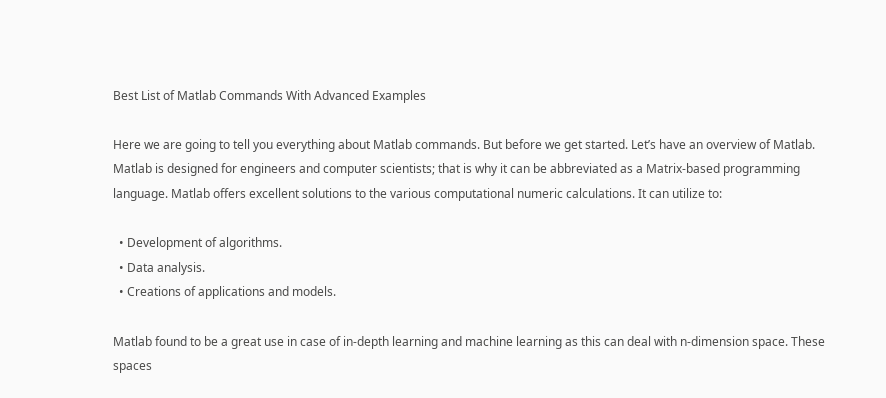Best List of Matlab Commands With Advanced Examples

Here we are going to tell you everything about Matlab commands. But before we get started. Let’s have an overview of Matlab. Matlab is designed for engineers and computer scientists; that is why it can be abbreviated as a Matrix-based programming language. Matlab offers excellent solutions to the various computational numeric calculations. It can utilize to:

  • Development of algorithms.
  • Data analysis.
  • Creations of applications and models.

Matlab found to be a great use in case of in-depth learning and machine learning as this can deal with n-dimension space. These spaces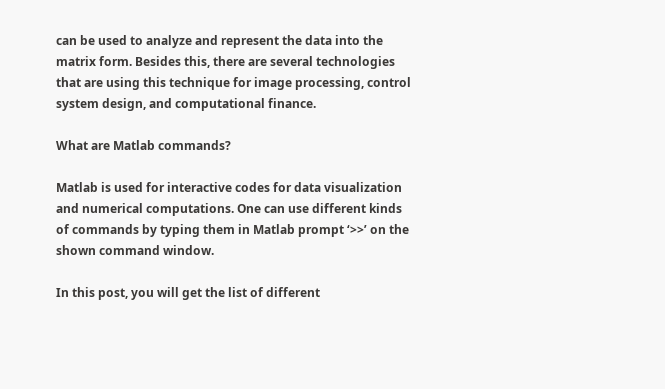can be used to analyze and represent the data into the matrix form. Besides this, there are several technologies that are using this technique for image processing, control system design, and computational finance.

What are Matlab commands?

Matlab is used for interactive codes for data visualization and numerical computations. One can use different kinds of commands by typing them in Matlab prompt ‘>>’ on the shown command window.

In this post, you will get the list of different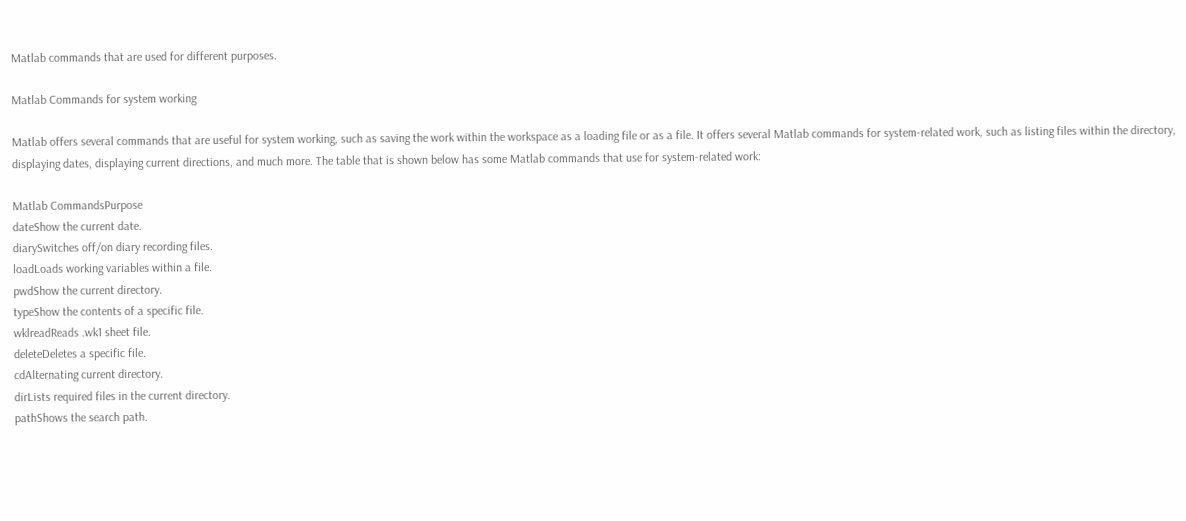Matlab commands that are used for different purposes.

Matlab Commands for system working

Matlab offers several commands that are useful for system working, such as saving the work within the workspace as a loading file or as a file. It offers several Matlab commands for system-related work, such as listing files within the directory, displaying dates, displaying current directions, and much more. The table that is shown below has some Matlab commands that use for system-related work:

Matlab CommandsPurpose
dateShow the current date.
diarySwitches off/on diary recording files.
loadLoads working variables within a file.
pwdShow the current directory.
typeShow the contents of a specific file.
wklreadReads .wk1 sheet file.
deleteDeletes a specific file.
cdAlternating current directory.
dirLists required files in the current directory.
pathShows the search path.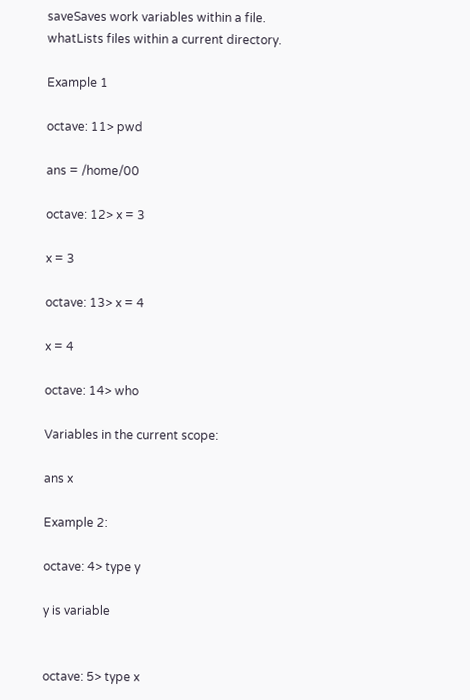saveSaves work variables within a file.
whatLists files within a current directory.

Example 1

octave: 11> pwd

ans = /home/00

octave: 12> x = 3

x = 3

octave: 13> x = 4

x = 4

octave: 14> who

Variables in the current scope:

ans x

Example 2:

octave: 4> type y

y is variable


octave: 5> type x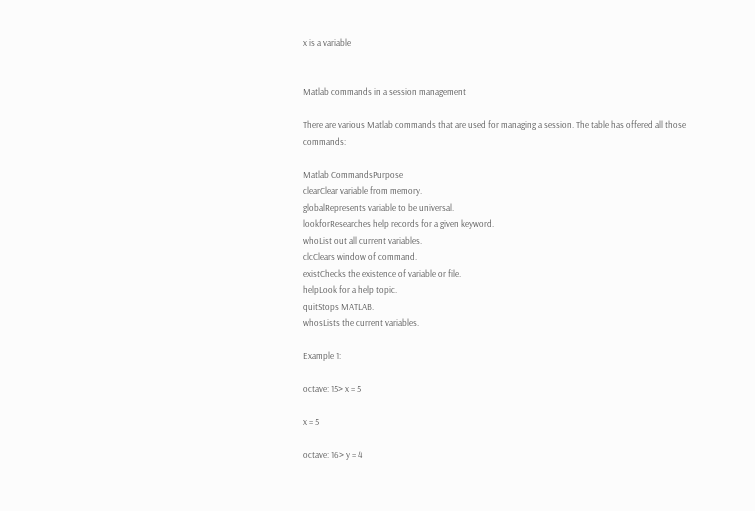x is a variable


Matlab commands in a session management

There are various Matlab commands that are used for managing a session. The table has offered all those commands:

Matlab CommandsPurpose
clearClear variable from memory.
globalRepresents variable to be universal.
lookforResearches help records for a given keyword.
whoList out all current variables.
clcClears window of command.
existChecks the existence of variable or file.
helpLook for a help topic.
quitStops MATLAB.
whosLists the current variables.

Example 1:

octave: 15> x = 5

x = 5

octave: 16> y = 4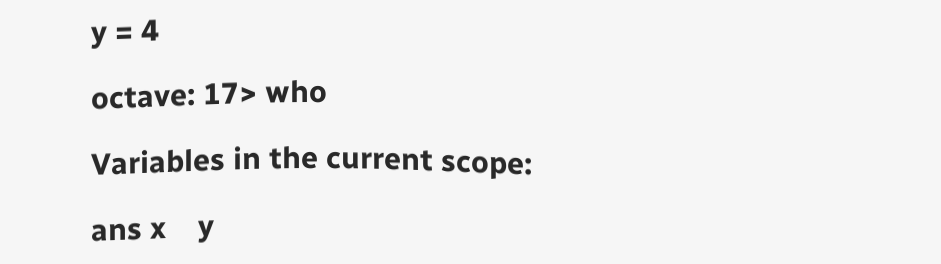y = 4

octave: 17> who

Variables in the current scope:

ans x    y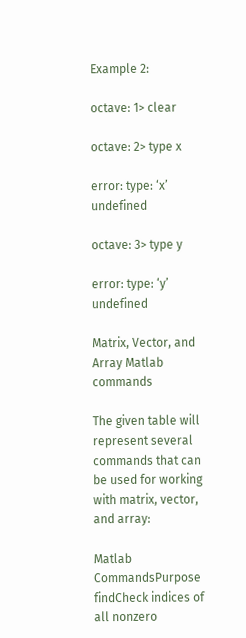Example 2:

octave: 1> clear

octave: 2> type x

error: type: ‘x’ undefined

octave: 3> type y

error: type: ‘y’ undefined

Matrix, Vector, and Array Matlab commands

The given table will represent several commands that can be used for working with matrix, vector, and array:

Matlab CommandsPurpose
findCheck indices of all nonzero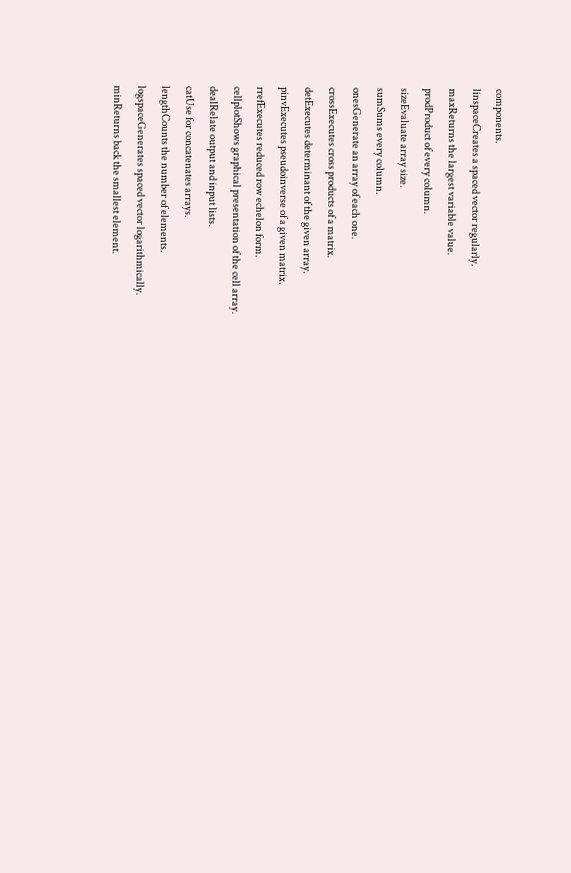components.
linspaceCreates a spaced vector regularly.
maxReturns the largest variable value.
prodProduct of every column.
sizeEvaluate array size.
sumSums every column.
onesGenerate an array of each one.
crossExecutes cross products of a matrix.
detExecutes determinant of the given array.
pinvExecutes pseudoinverse of a given matrix.
rrefExecutes reduced row echelon form.
cellplotShows graphical presentation of the cell array.
dealRelate output and input lists.
catUse for concatenates arrays.
lengthCounts the number of elements.
logspaceGenerates spaced vector logarithmically.
minReturns back the smallest element.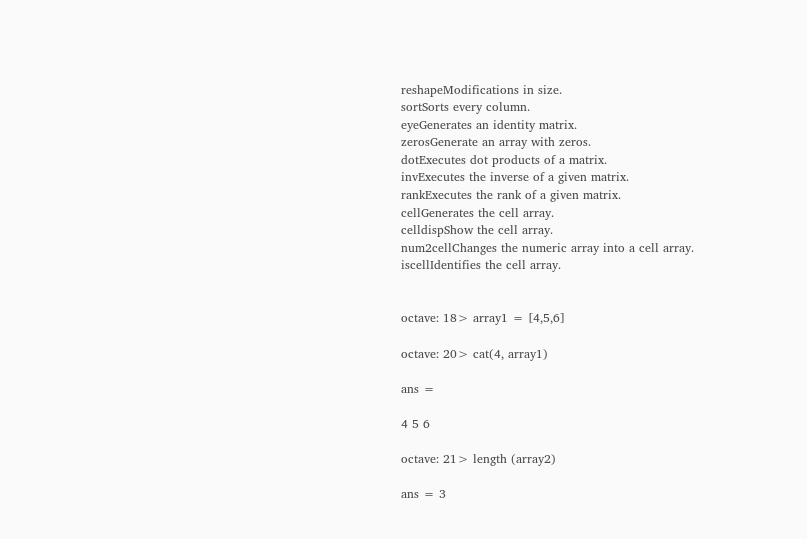reshapeModifications in size.
sortSorts every column.
eyeGenerates an identity matrix.
zerosGenerate an array with zeros.
dotExecutes dot products of a matrix.
invExecutes the inverse of a given matrix.
rankExecutes the rank of a given matrix.
cellGenerates the cell array.
celldispShow the cell array.
num2cellChanges the numeric array into a cell array.
iscellIdentifies the cell array.


octave: 18> array1 = [4,5,6]

octave: 20> cat(4, array1)

ans =

4 5 6

octave: 21> length (array2)

ans = 3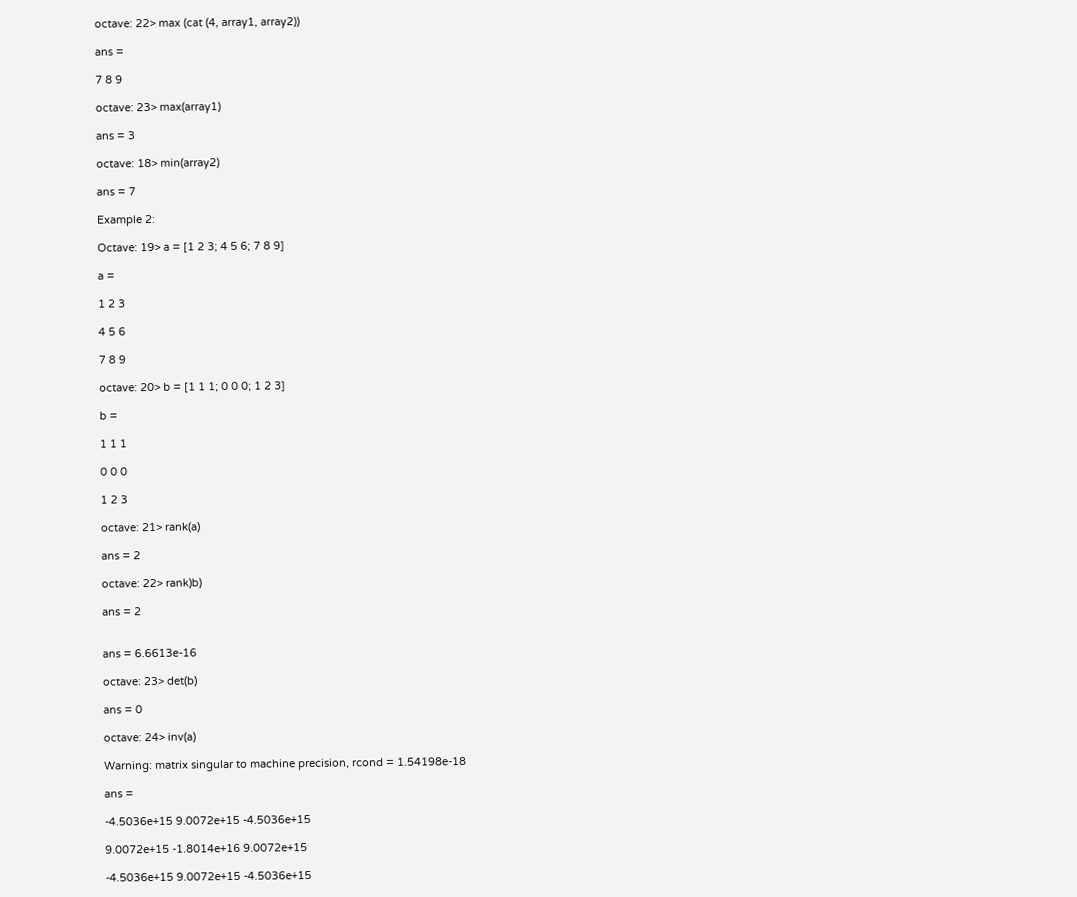octave: 22> max (cat (4, array1, array2))

ans =

7 8 9

octave: 23> max(array1)

ans = 3

octave: 18> min(array2)

ans = 7

Example 2:

Octave: 19> a = [1 2 3; 4 5 6; 7 8 9]

a =

1 2 3

4 5 6

7 8 9

octave: 20> b = [1 1 1; 0 0 0; 1 2 3]

b =

1 1 1

0 0 0

1 2 3

octave: 21> rank(a)

ans = 2

octave: 22> rank)b)

ans = 2


ans = 6.6613e-16

octave: 23> det(b)

ans = 0

octave: 24> inv(a)

Warning: matrix singular to machine precision, rcond = 1.54198e-18

ans =

-4.5036e+15 9.0072e+15 -4.5036e+15

9.0072e+15 -1.8014e+16 9.0072e+15

-4.5036e+15 9.0072e+15 -4.5036e+15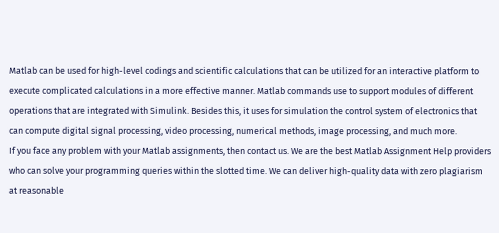Matlab can be used for high-level codings and scientific calculations that can be utilized for an interactive platform to execute complicated calculations in a more effective manner. Matlab commands use to support modules of different operations that are integrated with Simulink. Besides this, it uses for simulation the control system of electronics that can compute digital signal processing, video processing, numerical methods, image processing, and much more.
If you face any problem with your Matlab assignments, then contact us. We are the best Matlab Assignment Help providers who can solve your programming queries within the slotted time. We can deliver high-quality data with zero plagiarism at reasonable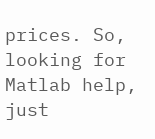prices. So, looking for Matlab help, just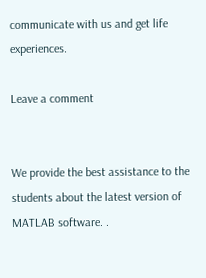communicate with us and get life experiences.

Leave a comment


We provide the best assistance to the students about the latest version of MATLAB software. .